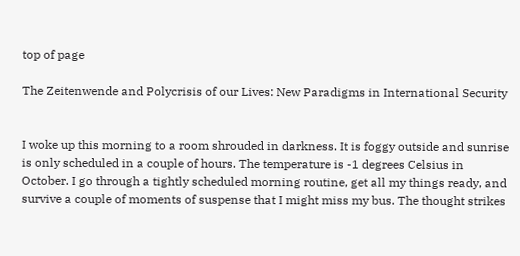top of page

The Zeitenwende and Polycrisis of our Lives: New Paradigms in International Security


I woke up this morning to a room shrouded in darkness. It is foggy outside and sunrise is only scheduled in a couple of hours. The temperature is -1 degrees Celsius in October. I go through a tightly scheduled morning routine, get all my things ready, and survive a couple of moments of suspense that I might miss my bus. The thought strikes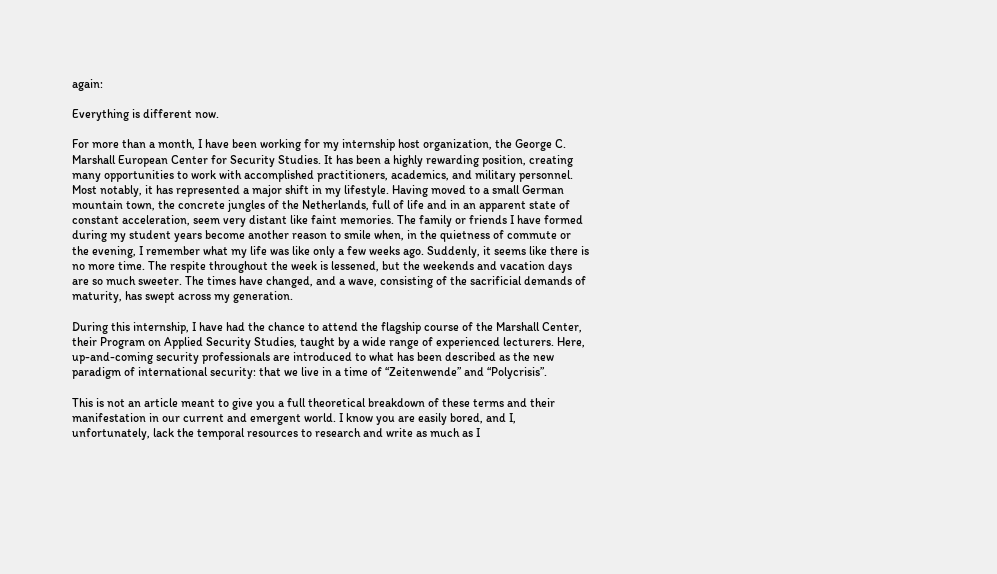again:

Everything is different now.

For more than a month, I have been working for my internship host organization, the George C. Marshall European Center for Security Studies. It has been a highly rewarding position, creating many opportunities to work with accomplished practitioners, academics, and military personnel. Most notably, it has represented a major shift in my lifestyle. Having moved to a small German mountain town, the concrete jungles of the Netherlands, full of life and in an apparent state of constant acceleration, seem very distant like faint memories. The family or friends I have formed during my student years become another reason to smile when, in the quietness of commute or the evening, I remember what my life was like only a few weeks ago. Suddenly, it seems like there is no more time. The respite throughout the week is lessened, but the weekends and vacation days are so much sweeter. The times have changed, and a wave, consisting of the sacrificial demands of maturity, has swept across my generation.

During this internship, I have had the chance to attend the flagship course of the Marshall Center, their Program on Applied Security Studies, taught by a wide range of experienced lecturers. Here, up-and-coming security professionals are introduced to what has been described as the new paradigm of international security: that we live in a time of “Zeitenwende” and “Polycrisis”.

This is not an article meant to give you a full theoretical breakdown of these terms and their manifestation in our current and emergent world. I know you are easily bored, and I, unfortunately, lack the temporal resources to research and write as much as I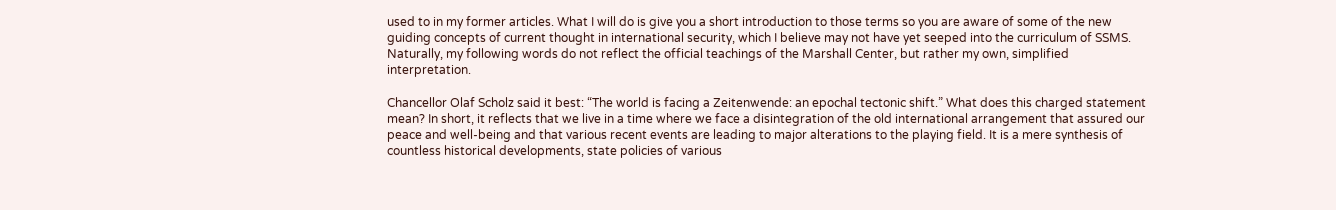used to in my former articles. What I will do is give you a short introduction to those terms so you are aware of some of the new guiding concepts of current thought in international security, which I believe may not have yet seeped into the curriculum of SSMS. Naturally, my following words do not reflect the official teachings of the Marshall Center, but rather my own, simplified interpretation.

Chancellor Olaf Scholz said it best: “The world is facing a Zeitenwende: an epochal tectonic shift.” What does this charged statement mean? In short, it reflects that we live in a time where we face a disintegration of the old international arrangement that assured our peace and well-being and that various recent events are leading to major alterations to the playing field. It is a mere synthesis of countless historical developments, state policies of various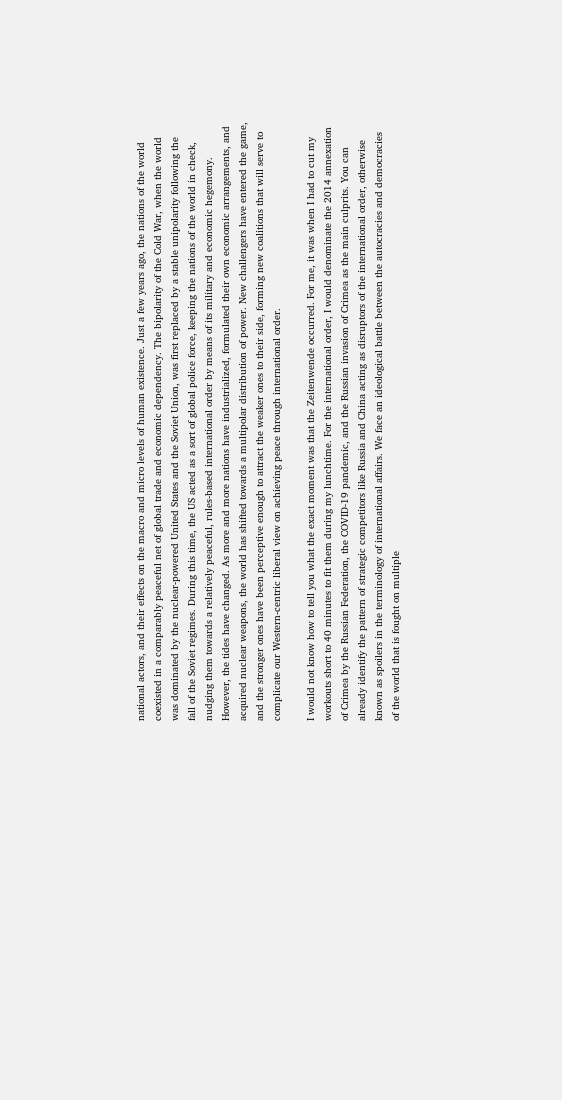national actors, and their effects on the macro and micro levels of human existence. Just a few years ago, the nations of the world coexisted in a comparably peaceful net of global trade and economic dependency. The bipolarity of the Cold War, when the world was dominated by the nuclear-powered United States and the Soviet Union, was first replaced by a stable unipolarity following the fall of the Soviet regimes. During this time, the US acted as a sort of global police force, keeping the nations of the world in check, nudging them towards a relatively peaceful, rules-based international order by means of its military and economic hegemony. However, the tides have changed. As more and more nations have industrialized, formulated their own economic arrangements, and acquired nuclear weapons, the world has shifted towards a multipolar distribution of power. New challengers have entered the game, and the stronger ones have been perceptive enough to attract the weaker ones to their side, forming new coalitions that will serve to complicate our Western-centric liberal view on achieving peace through international order.

I would not know how to tell you what the exact moment was that the Zeitenwende occurred. For me, it was when I had to cut my workouts short to 40 minutes to fit them during my lunchtime. For the international order, I would denominate the 2014 annexation of Crimea by the Russian Federation, the COVID-19 pandemic, and the Russian invasion of Crimea as the main culprits. You can already identify the pattern of strategic competitors like Russia and China acting as disruptors of the international order, otherwise known as spoilers in the terminology of international affairs. We face an ideological battle between the autocracies and democracies of the world that is fought on multiple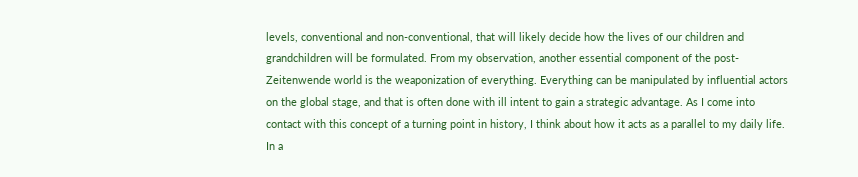levels, conventional and non-conventional, that will likely decide how the lives of our children and grandchildren will be formulated. From my observation, another essential component of the post-Zeitenwende world is the weaponization of everything. Everything can be manipulated by influential actors on the global stage, and that is often done with ill intent to gain a strategic advantage. As I come into contact with this concept of a turning point in history, I think about how it acts as a parallel to my daily life. In a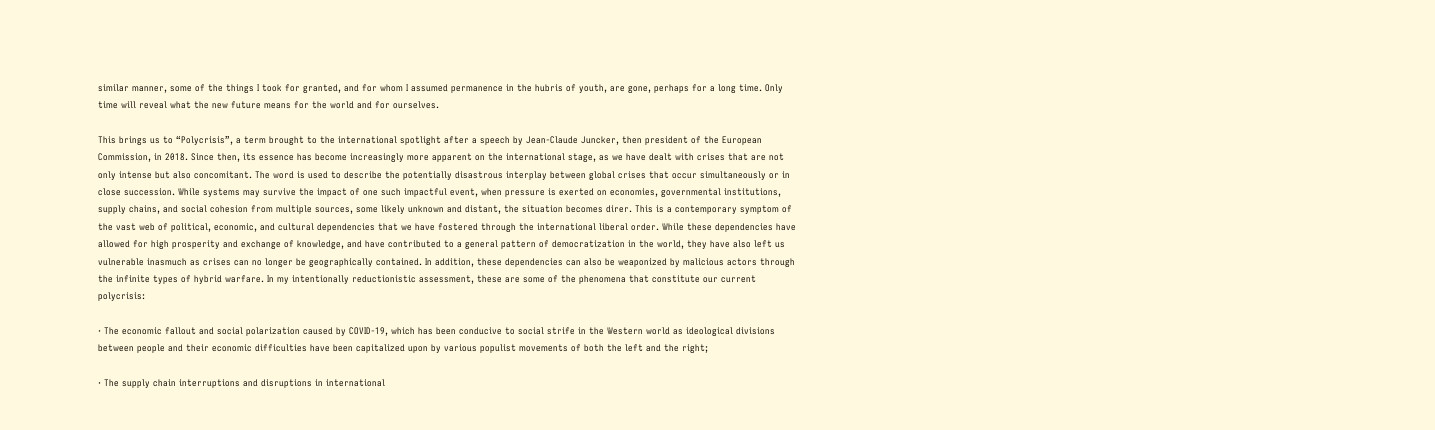similar manner, some of the things I took for granted, and for whom I assumed permanence in the hubris of youth, are gone, perhaps for a long time. Only time will reveal what the new future means for the world and for ourselves.

This brings us to “Polycrisis”, a term brought to the international spotlight after a speech by Jean-Claude Juncker, then president of the European Commission, in 2018. Since then, its essence has become increasingly more apparent on the international stage, as we have dealt with crises that are not only intense but also concomitant. The word is used to describe the potentially disastrous interplay between global crises that occur simultaneously or in close succession. While systems may survive the impact of one such impactful event, when pressure is exerted on economies, governmental institutions, supply chains, and social cohesion from multiple sources, some likely unknown and distant, the situation becomes direr. This is a contemporary symptom of the vast web of political, economic, and cultural dependencies that we have fostered through the international liberal order. While these dependencies have allowed for high prosperity and exchange of knowledge, and have contributed to a general pattern of democratization in the world, they have also left us vulnerable inasmuch as crises can no longer be geographically contained. In addition, these dependencies can also be weaponized by malicious actors through the infinite types of hybrid warfare. In my intentionally reductionistic assessment, these are some of the phenomena that constitute our current polycrisis:

· The economic fallout and social polarization caused by COVID-19, which has been conducive to social strife in the Western world as ideological divisions between people and their economic difficulties have been capitalized upon by various populist movements of both the left and the right;

· The supply chain interruptions and disruptions in international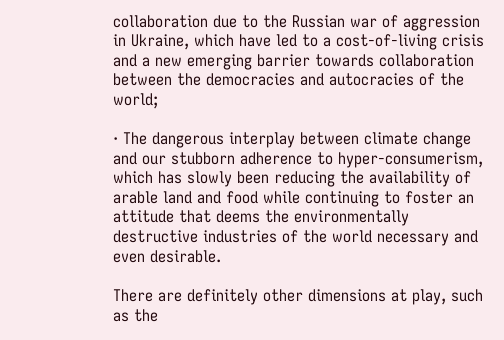collaboration due to the Russian war of aggression in Ukraine, which have led to a cost-of-living crisis and a new emerging barrier towards collaboration between the democracies and autocracies of the world;

· The dangerous interplay between climate change and our stubborn adherence to hyper-consumerism, which has slowly been reducing the availability of arable land and food while continuing to foster an attitude that deems the environmentally destructive industries of the world necessary and even desirable.

There are definitely other dimensions at play, such as the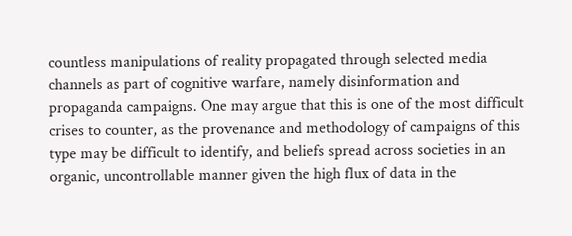countless manipulations of reality propagated through selected media channels as part of cognitive warfare, namely disinformation and propaganda campaigns. One may argue that this is one of the most difficult crises to counter, as the provenance and methodology of campaigns of this type may be difficult to identify, and beliefs spread across societies in an organic, uncontrollable manner given the high flux of data in the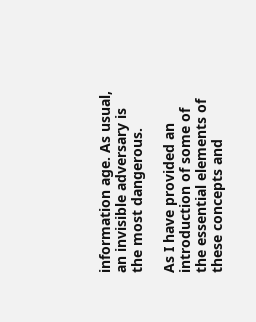information age. As usual, an invisible adversary is the most dangerous.

As I have provided an introduction of some of the essential elements of these concepts and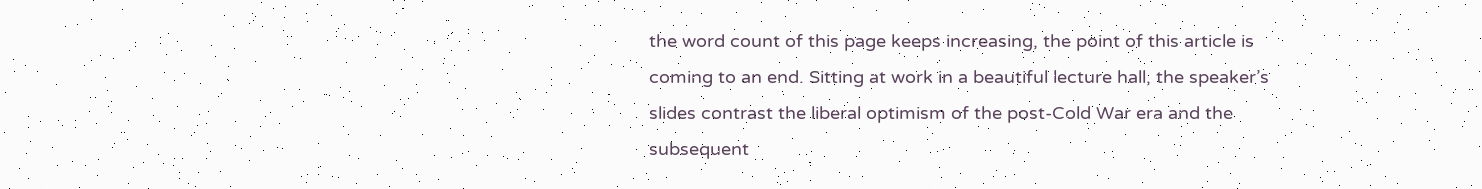the word count of this page keeps increasing, the point of this article is coming to an end. Sitting at work in a beautiful lecture hall, the speaker’s slides contrast the liberal optimism of the post-Cold War era and the subsequent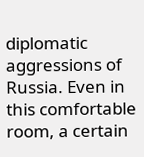diplomatic aggressions of Russia. Even in this comfortable room, a certain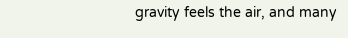gravity feels the air, and many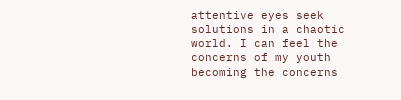attentive eyes seek solutions in a chaotic world. I can feel the concerns of my youth becoming the concerns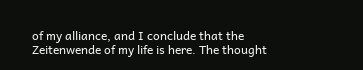of my alliance, and I conclude that the Zeitenwende of my life is here. The thought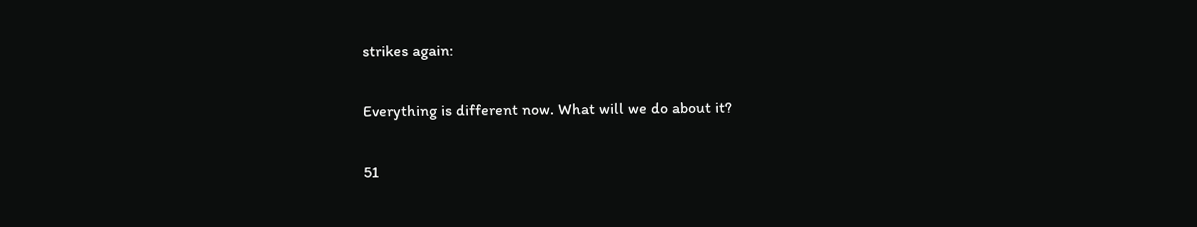strikes again:

Everything is different now. What will we do about it?

51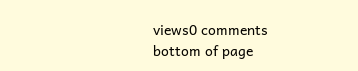views0 comments
bottom of page